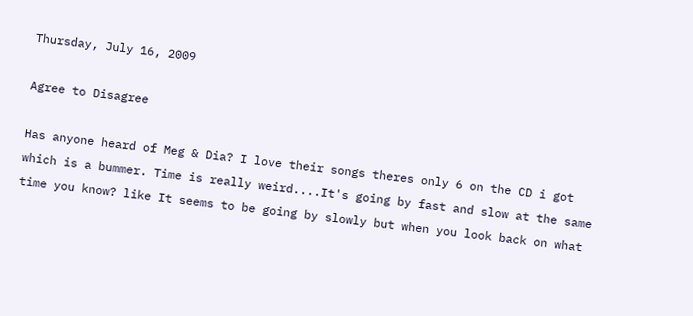Thursday, July 16, 2009

Agree to Disagree

Has anyone heard of Meg & Dia? I love their songs theres only 6 on the CD i got which is a bummer. Time is really weird....It's going by fast and slow at the same time you know? like It seems to be going by slowly but when you look back on what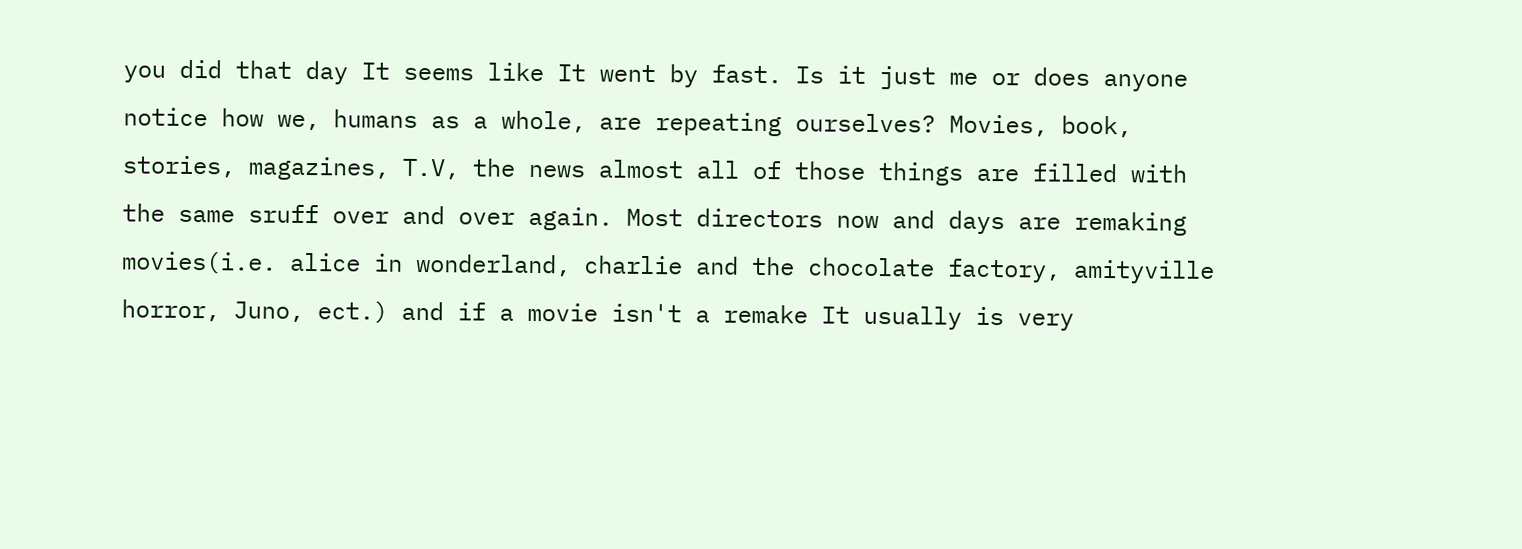you did that day It seems like It went by fast. Is it just me or does anyone notice how we, humans as a whole, are repeating ourselves? Movies, book, stories, magazines, T.V, the news almost all of those things are filled with the same sruff over and over again. Most directors now and days are remaking movies(i.e. alice in wonderland, charlie and the chocolate factory, amityville horror, Juno, ect.) and if a movie isn't a remake It usually is very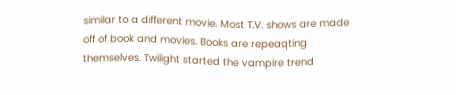similar to a different movie. Most T.V. shows are made off of book and movies. Books are repeaqting themselves. Twilight started the vampire trend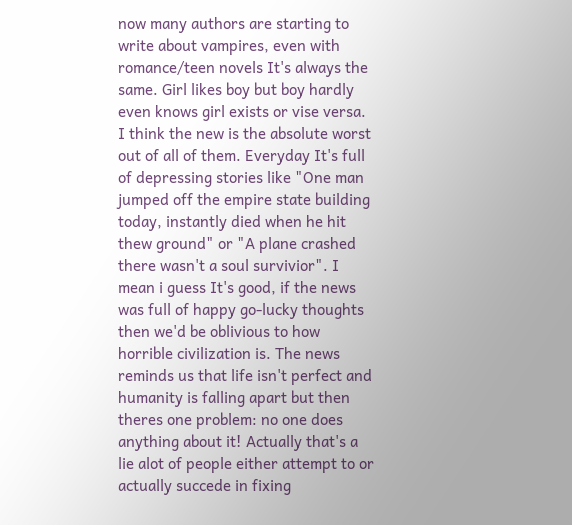now many authors are starting to write about vampires, even with romance/teen novels It's always the same. Girl likes boy but boy hardly even knows girl exists or vise versa. I think the new is the absolute worst out of all of them. Everyday It's full of depressing stories like "One man jumped off the empire state building today, instantly died when he hit thew ground" or "A plane crashed there wasn't a soul survivior". I mean i guess It's good, if the news was full of happy go-lucky thoughts then we'd be oblivious to how horrible civilization is. The news reminds us that life isn't perfect and humanity is falling apart but then theres one problem: no one does anything about it! Actually that's a lie alot of people either attempt to or actually succede in fixing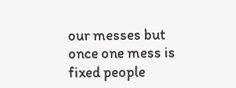our messes but once one mess is fixed people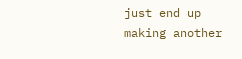just end up making another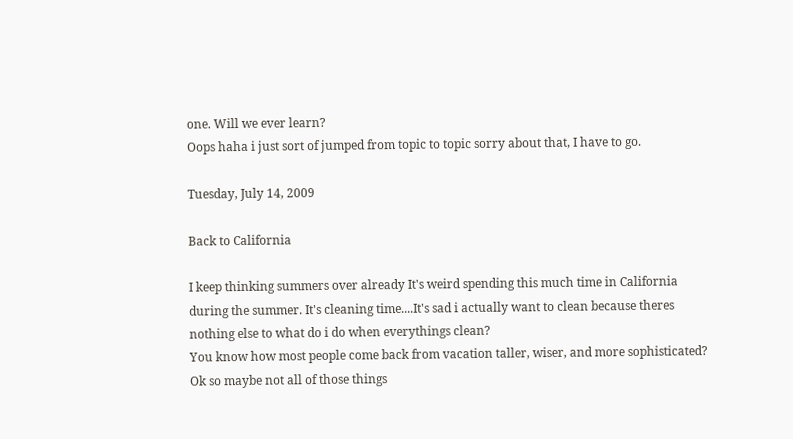one. Will we ever learn?
Oops haha i just sort of jumped from topic to topic sorry about that, I have to go.

Tuesday, July 14, 2009

Back to California

I keep thinking summers over already It's weird spending this much time in California during the summer. It's cleaning time....It's sad i actually want to clean because theres nothing else to what do i do when everythings clean?
You know how most people come back from vacation taller, wiser, and more sophisticated? Ok so maybe not all of those things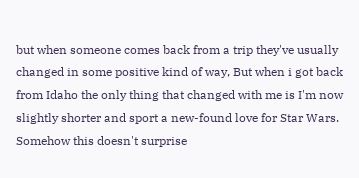but when someone comes back from a trip they've usually changed in some positive kind of way, But when i got back from Idaho the only thing that changed with me is I'm now slightly shorter and sport a new-found love for Star Wars. Somehow this doesn't surprise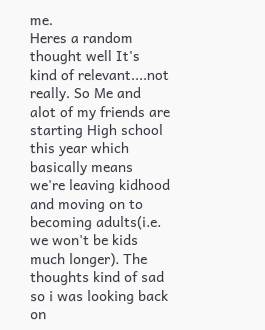me.
Heres a random thought well It's kind of relevant....not really. So Me and alot of my friends are starting High school this year which basically means we're leaving kidhood and moving on to becoming adults(i.e. we won't be kids much longer). The thoughts kind of sad so i was looking back on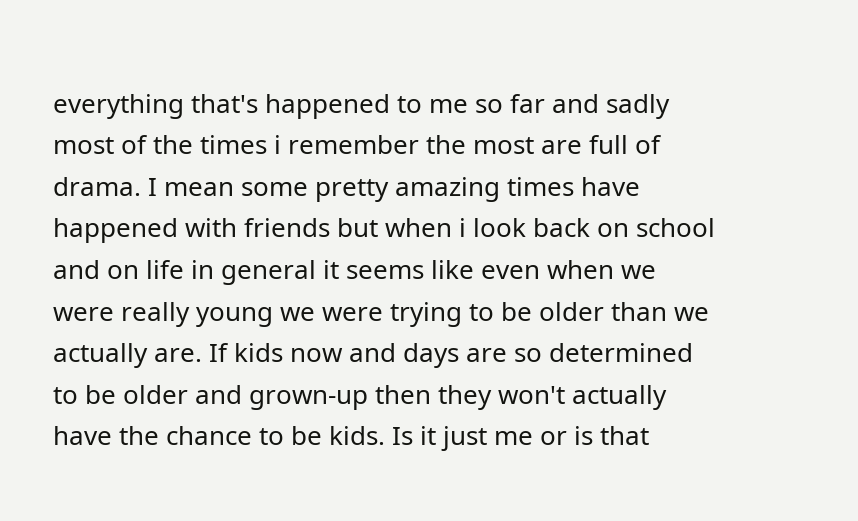everything that's happened to me so far and sadly most of the times i remember the most are full of drama. I mean some pretty amazing times have happened with friends but when i look back on school and on life in general it seems like even when we were really young we were trying to be older than we actually are. If kids now and days are so determined to be older and grown-up then they won't actually have the chance to be kids. Is it just me or is that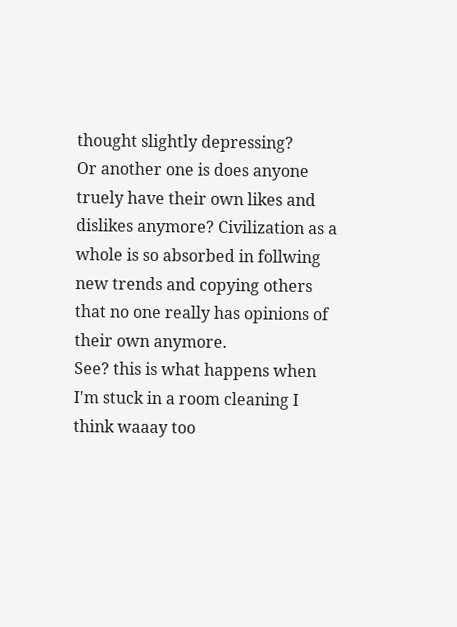thought slightly depressing?
Or another one is does anyone truely have their own likes and dislikes anymore? Civilization as a whole is so absorbed in follwing new trends and copying others that no one really has opinions of their own anymore.
See? this is what happens when I'm stuck in a room cleaning I think waaay too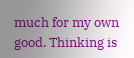much for my own good. Thinking is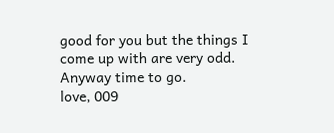good for you but the things I come up with are very odd. Anyway time to go.
love, 009